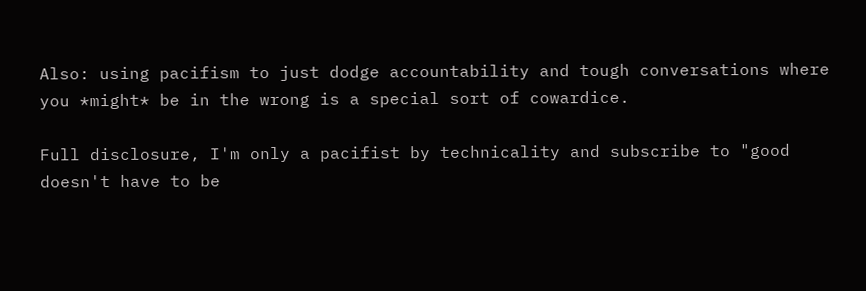Also: using pacifism to just dodge accountability and tough conversations where you *might* be in the wrong is a special sort of cowardice.

Full disclosure, I'm only a pacifist by technicality and subscribe to "good doesn't have to be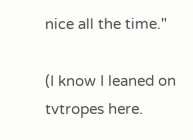nice all the time."

(I know I leaned on tvtropes here.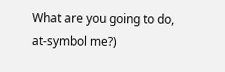What are you going to do, at-symbol me?)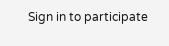Sign in to participate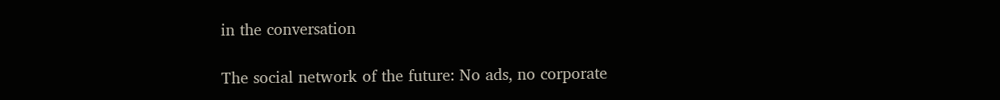in the conversation

The social network of the future: No ads, no corporate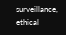surveillance, ethical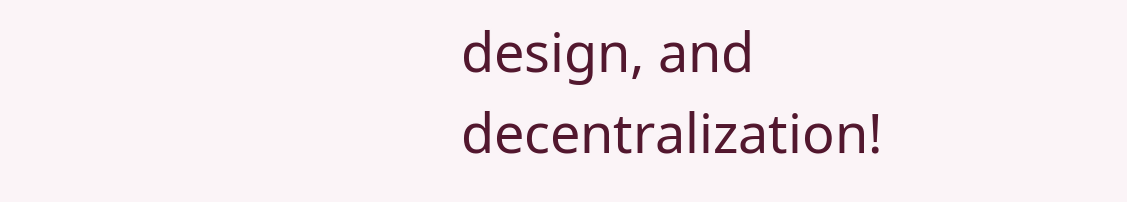design, and decentralization!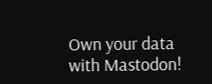Own your data with Mastodon!